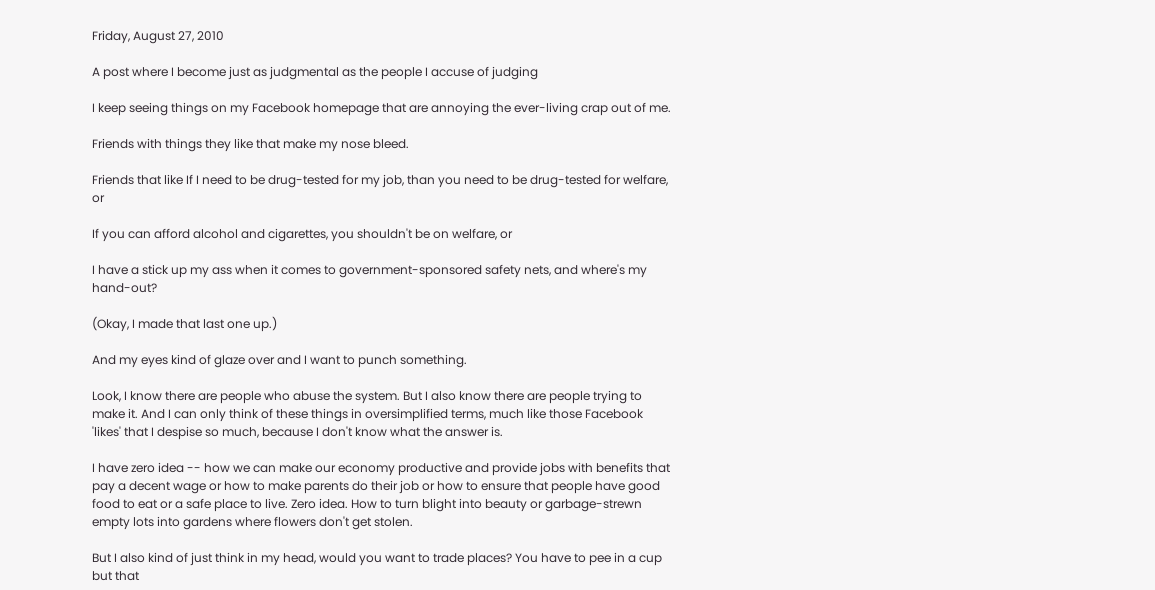Friday, August 27, 2010

A post where I become just as judgmental as the people I accuse of judging

I keep seeing things on my Facebook homepage that are annoying the ever-living crap out of me.

Friends with things they like that make my nose bleed.

Friends that like If I need to be drug-tested for my job, than you need to be drug-tested for welfare, or

If you can afford alcohol and cigarettes, you shouldn't be on welfare, or

I have a stick up my ass when it comes to government-sponsored safety nets, and where's my hand-out?

(Okay, I made that last one up.)

And my eyes kind of glaze over and I want to punch something.

Look, I know there are people who abuse the system. But I also know there are people trying to make it. And I can only think of these things in oversimplified terms, much like those Facebook 'likes' that I despise so much, because I don't know what the answer is.

I have zero idea -- how we can make our economy productive and provide jobs with benefits that pay a decent wage or how to make parents do their job or how to ensure that people have good food to eat or a safe place to live. Zero idea. How to turn blight into beauty or garbage-strewn empty lots into gardens where flowers don't get stolen.

But I also kind of just think in my head, would you want to trade places? You have to pee in a cup but that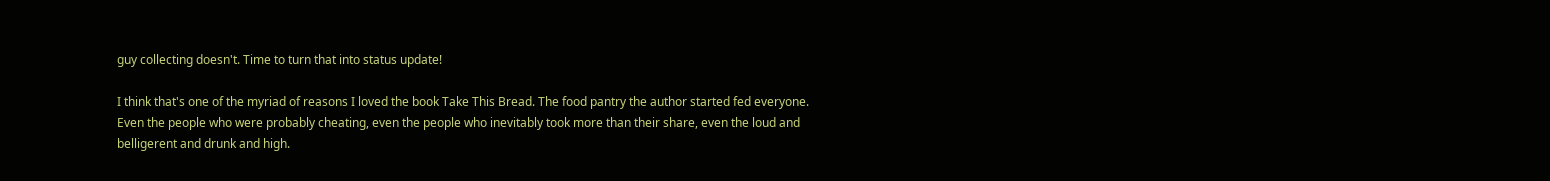guy collecting doesn't. Time to turn that into status update!

I think that's one of the myriad of reasons I loved the book Take This Bread. The food pantry the author started fed everyone. Even the people who were probably cheating, even the people who inevitably took more than their share, even the loud and belligerent and drunk and high.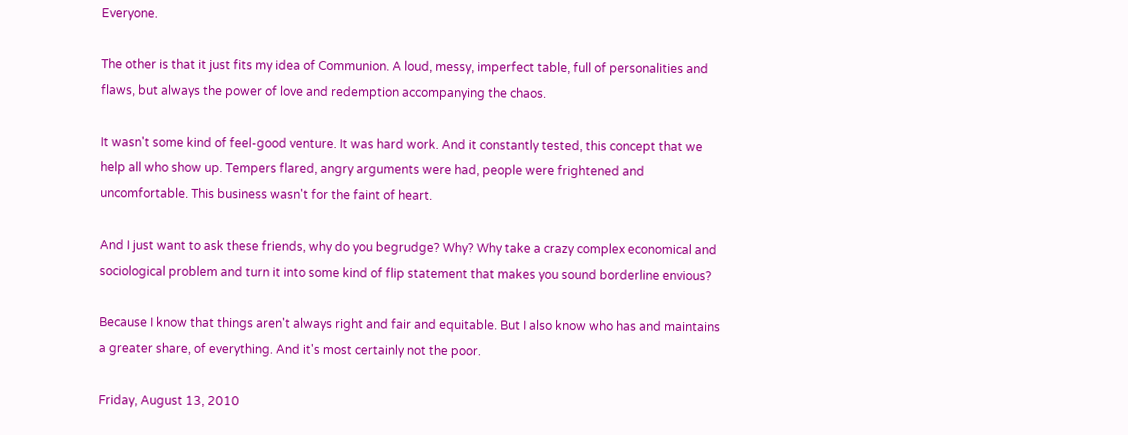Everyone.

The other is that it just fits my idea of Communion. A loud, messy, imperfect table, full of personalities and flaws, but always the power of love and redemption accompanying the chaos.

It wasn't some kind of feel-good venture. It was hard work. And it constantly tested, this concept that we help all who show up. Tempers flared, angry arguments were had, people were frightened and uncomfortable. This business wasn't for the faint of heart.

And I just want to ask these friends, why do you begrudge? Why? Why take a crazy complex economical and sociological problem and turn it into some kind of flip statement that makes you sound borderline envious?

Because I know that things aren't always right and fair and equitable. But I also know who has and maintains a greater share, of everything. And it's most certainly not the poor.

Friday, August 13, 2010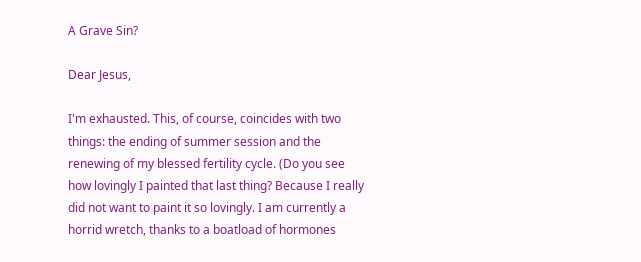A Grave Sin?

Dear Jesus,

I'm exhausted. This, of course, coincides with two things: the ending of summer session and the renewing of my blessed fertility cycle. (Do you see how lovingly I painted that last thing? Because I really did not want to paint it so lovingly. I am currently a horrid wretch, thanks to a boatload of hormones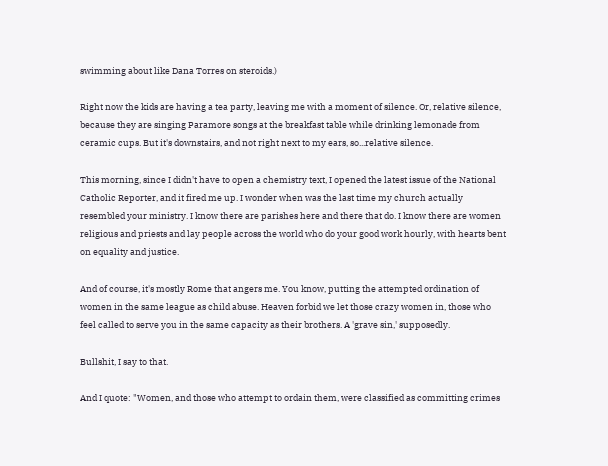swimming about like Dana Torres on steroids.)

Right now the kids are having a tea party, leaving me with a moment of silence. Or, relative silence, because they are singing Paramore songs at the breakfast table while drinking lemonade from ceramic cups. But it's downstairs, and not right next to my ears, so...relative silence.

This morning, since I didn't have to open a chemistry text, I opened the latest issue of the National Catholic Reporter, and it fired me up. I wonder when was the last time my church actually resembled your ministry. I know there are parishes here and there that do. I know there are women religious and priests and lay people across the world who do your good work hourly, with hearts bent on equality and justice.

And of course, it's mostly Rome that angers me. You know, putting the attempted ordination of women in the same league as child abuse. Heaven forbid we let those crazy women in, those who feel called to serve you in the same capacity as their brothers. A 'grave sin,' supposedly.

Bullshit, I say to that.

And I quote: "Women, and those who attempt to ordain them, were classified as committing crimes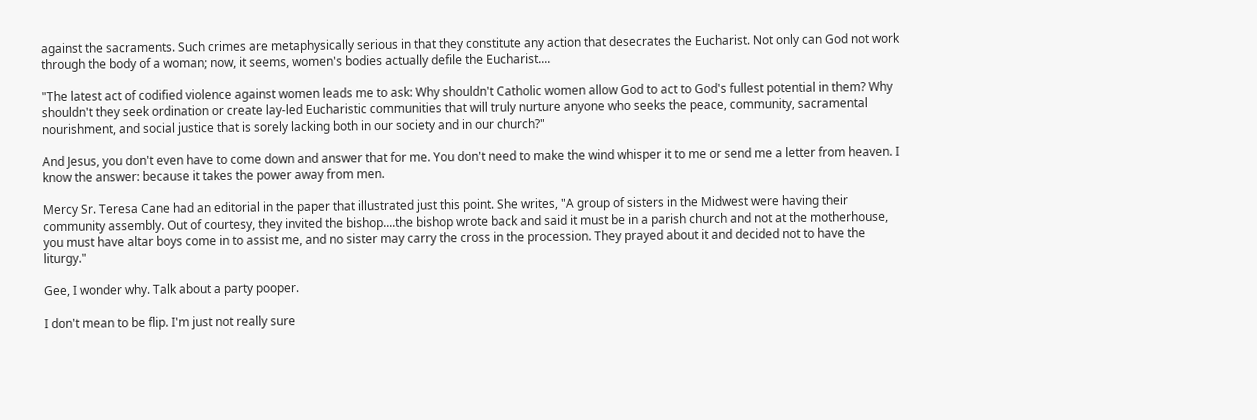against the sacraments. Such crimes are metaphysically serious in that they constitute any action that desecrates the Eucharist. Not only can God not work through the body of a woman; now, it seems, women's bodies actually defile the Eucharist....

"The latest act of codified violence against women leads me to ask: Why shouldn't Catholic women allow God to act to God's fullest potential in them? Why shouldn't they seek ordination or create lay-led Eucharistic communities that will truly nurture anyone who seeks the peace, community, sacramental nourishment, and social justice that is sorely lacking both in our society and in our church?"

And Jesus, you don't even have to come down and answer that for me. You don't need to make the wind whisper it to me or send me a letter from heaven. I know the answer: because it takes the power away from men.

Mercy Sr. Teresa Cane had an editorial in the paper that illustrated just this point. She writes, "A group of sisters in the Midwest were having their community assembly. Out of courtesy, they invited the bishop....the bishop wrote back and said it must be in a parish church and not at the motherhouse, you must have altar boys come in to assist me, and no sister may carry the cross in the procession. They prayed about it and decided not to have the liturgy."

Gee, I wonder why. Talk about a party pooper.

I don't mean to be flip. I'm just not really sure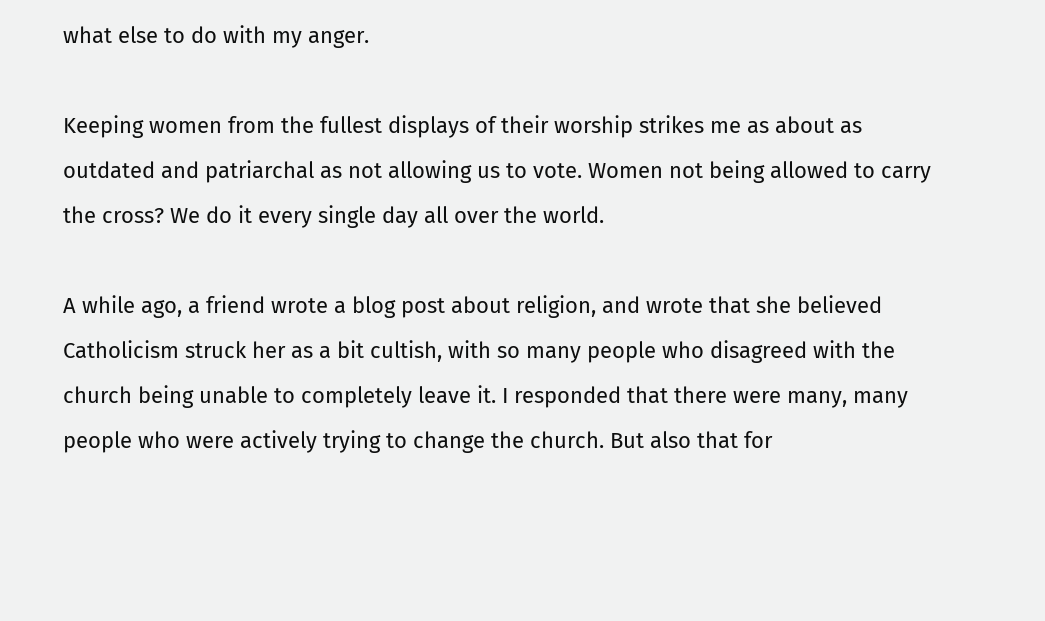what else to do with my anger.

Keeping women from the fullest displays of their worship strikes me as about as outdated and patriarchal as not allowing us to vote. Women not being allowed to carry the cross? We do it every single day all over the world.

A while ago, a friend wrote a blog post about religion, and wrote that she believed Catholicism struck her as a bit cultish, with so many people who disagreed with the church being unable to completely leave it. I responded that there were many, many people who were actively trying to change the church. But also that for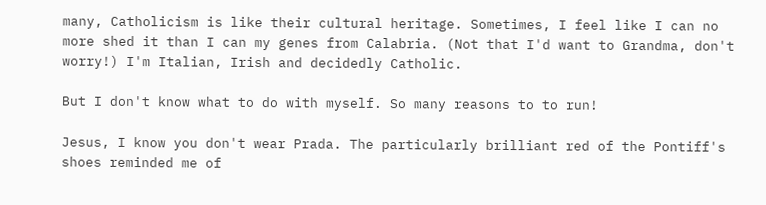many, Catholicism is like their cultural heritage. Sometimes, I feel like I can no more shed it than I can my genes from Calabria. (Not that I'd want to Grandma, don't worry!) I'm Italian, Irish and decidedly Catholic.

But I don't know what to do with myself. So many reasons to to run!

Jesus, I know you don't wear Prada. The particularly brilliant red of the Pontiff's shoes reminded me of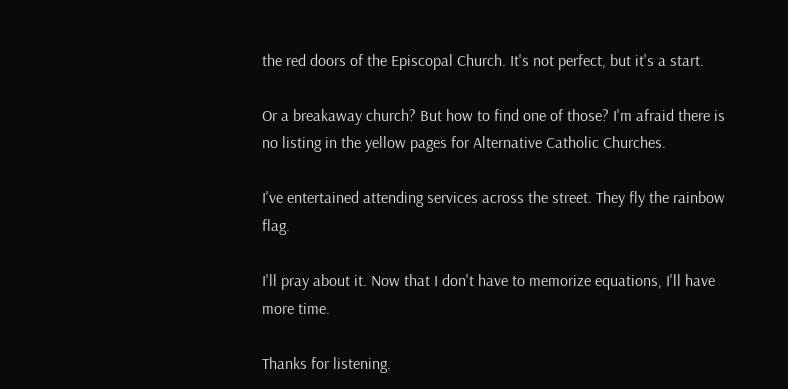the red doors of the Episcopal Church. It's not perfect, but it's a start.

Or a breakaway church? But how to find one of those? I'm afraid there is no listing in the yellow pages for Alternative Catholic Churches.

I've entertained attending services across the street. They fly the rainbow flag.

I'll pray about it. Now that I don't have to memorize equations, I'll have more time.

Thanks for listening.